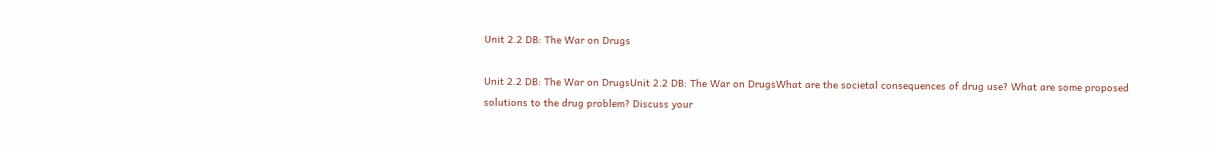Unit 2.2 DB: The War on Drugs

Unit 2.2 DB: The War on DrugsUnit 2.2 DB: The War on DrugsWhat are the societal consequences of drug use? What are some proposed solutions to the drug problem? Discuss your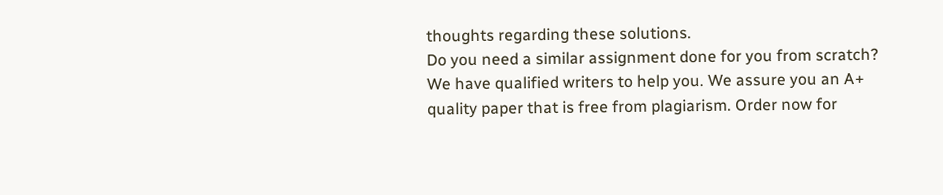thoughts regarding these solutions.
Do you need a similar assignment done for you from scratch? We have qualified writers to help you. We assure you an A+ quality paper that is free from plagiarism. Order now for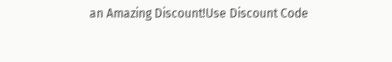an Amazing Discount!Use Discount Code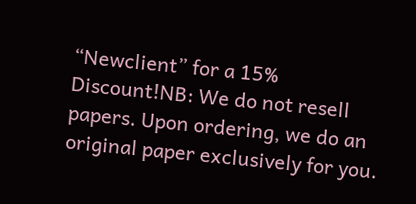“Newclient” for a 15% Discount!NB: We do not resell papers. Upon ordering, we do an original paper exclusively for you.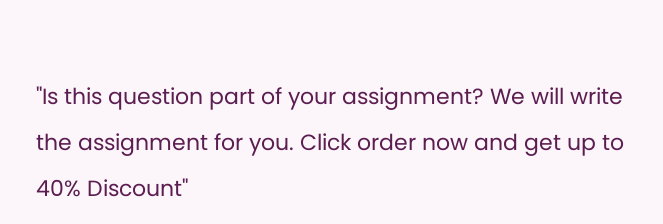"Is this question part of your assignment? We will write the assignment for you. Click order now and get up to 40% Discount"